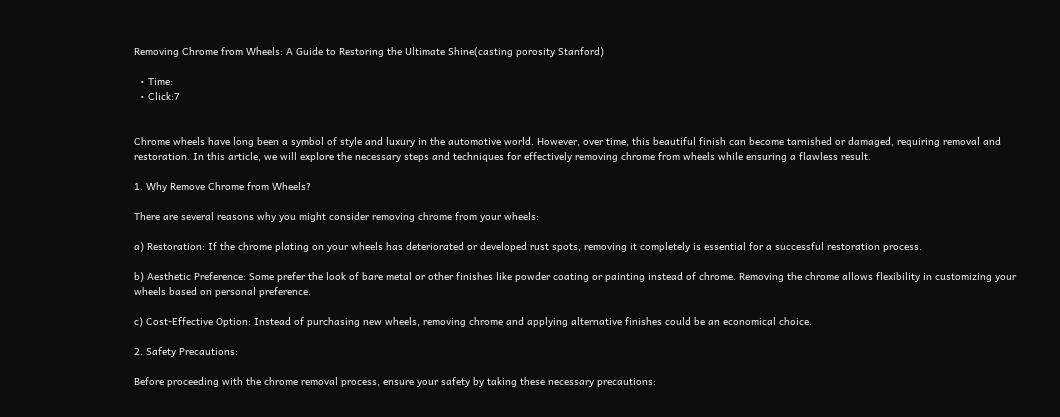Removing Chrome from Wheels: A Guide to Restoring the Ultimate Shine(casting porosity Stanford)

  • Time:
  • Click:7


Chrome wheels have long been a symbol of style and luxury in the automotive world. However, over time, this beautiful finish can become tarnished or damaged, requiring removal and restoration. In this article, we will explore the necessary steps and techniques for effectively removing chrome from wheels while ensuring a flawless result.

1. Why Remove Chrome from Wheels?

There are several reasons why you might consider removing chrome from your wheels:

a) Restoration: If the chrome plating on your wheels has deteriorated or developed rust spots, removing it completely is essential for a successful restoration process.

b) Aesthetic Preference: Some prefer the look of bare metal or other finishes like powder coating or painting instead of chrome. Removing the chrome allows flexibility in customizing your wheels based on personal preference.

c) Cost-Effective Option: Instead of purchasing new wheels, removing chrome and applying alternative finishes could be an economical choice.

2. Safety Precautions:

Before proceeding with the chrome removal process, ensure your safety by taking these necessary precautions: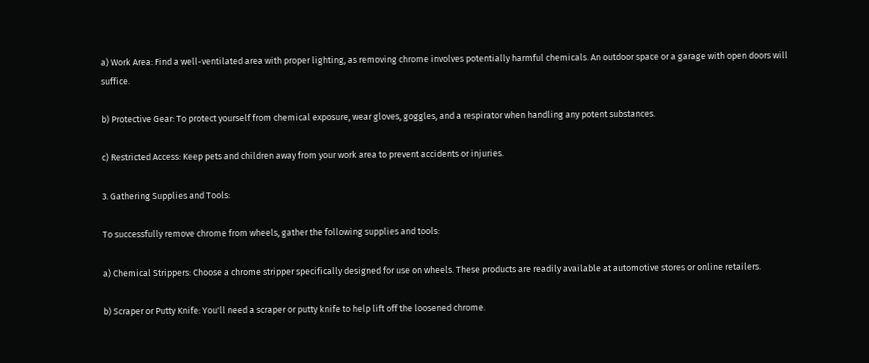a) Work Area: Find a well-ventilated area with proper lighting, as removing chrome involves potentially harmful chemicals. An outdoor space or a garage with open doors will suffice.

b) Protective Gear: To protect yourself from chemical exposure, wear gloves, goggles, and a respirator when handling any potent substances.

c) Restricted Access: Keep pets and children away from your work area to prevent accidents or injuries.

3. Gathering Supplies and Tools:

To successfully remove chrome from wheels, gather the following supplies and tools:

a) Chemical Strippers: Choose a chrome stripper specifically designed for use on wheels. These products are readily available at automotive stores or online retailers.

b) Scraper or Putty Knife: You'll need a scraper or putty knife to help lift off the loosened chrome.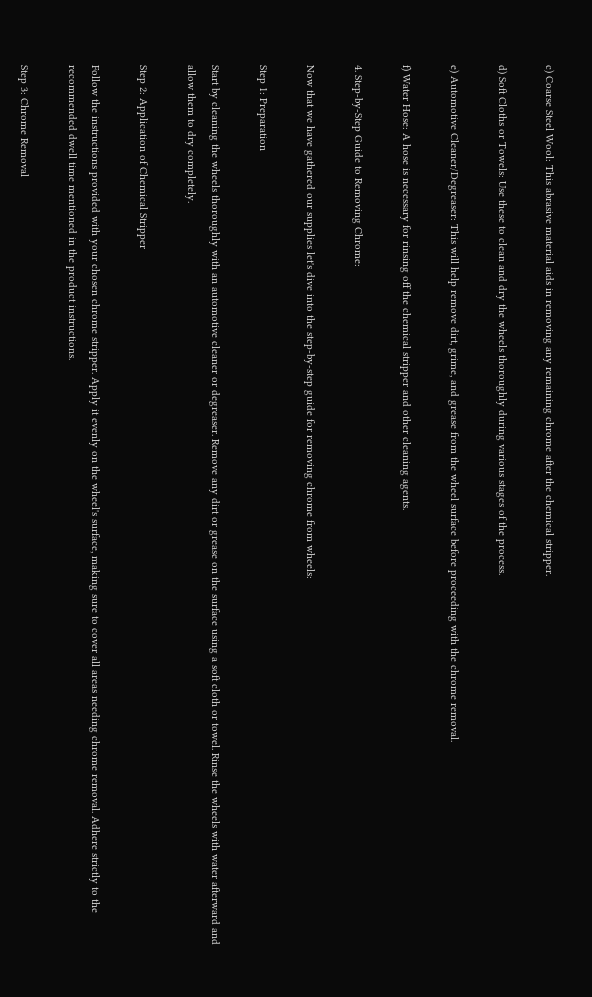c) Coarse Steel Wool: This abrasive material aids in removing any remaining chrome after the chemical stripper.

d) Soft Cloths or Towels: Use these to clean and dry the wheels thoroughly during various stages of the process.

e) Automotive Cleaner/Degreaser: This will help remove dirt, grime, and grease from the wheel surface before proceeding with the chrome removal.

f) Water Hose: A hose is necessary for rinsing off the chemical stripper and other cleaning agents.

4. Step-by-Step Guide to Removing Chrome:

Now that we have gathered our supplies let's dive into the step-by-step guide for removing chrome from wheels:

Step 1: Preparation

Start by cleaning the wheels thoroughly with an automotive cleaner or degreaser. Remove any dirt or grease on the surface using a soft cloth or towel. Rinse the wheels with water afterward and allow them to dry completely.

Step 2: Application of Chemical Stripper

Follow the instructions provided with your chosen chrome stripper. Apply it evenly on the wheel's surface, making sure to cover all areas needing chrome removal. Adhere strictly to the recommended dwell time mentioned in the product instructions.

Step 3: Chrome Removal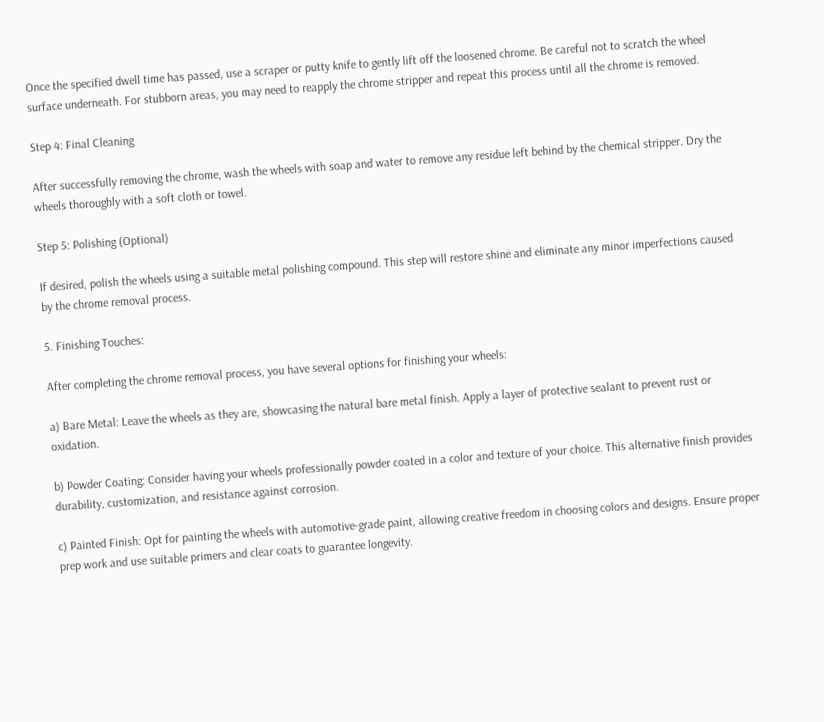Once the specified dwell time has passed, use a scraper or putty knife to gently lift off the loosened chrome. Be careful not to scratch the wheel surface underneath. For stubborn areas, you may need to reapply the chrome stripper and repeat this process until all the chrome is removed.

Step 4: Final Cleaning

After successfully removing the chrome, wash the wheels with soap and water to remove any residue left behind by the chemical stripper. Dry the wheels thoroughly with a soft cloth or towel.

Step 5: Polishing (Optional)

If desired, polish the wheels using a suitable metal polishing compound. This step will restore shine and eliminate any minor imperfections caused by the chrome removal process.

5. Finishing Touches:

After completing the chrome removal process, you have several options for finishing your wheels:

a) Bare Metal: Leave the wheels as they are, showcasing the natural bare metal finish. Apply a layer of protective sealant to prevent rust or oxidation.

b) Powder Coating: Consider having your wheels professionally powder coated in a color and texture of your choice. This alternative finish provides durability, customization, and resistance against corrosion.

c) Painted Finish: Opt for painting the wheels with automotive-grade paint, allowing creative freedom in choosing colors and designs. Ensure proper prep work and use suitable primers and clear coats to guarantee longevity.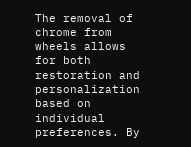The removal of chrome from wheels allows for both restoration and personalization based on individual preferences. By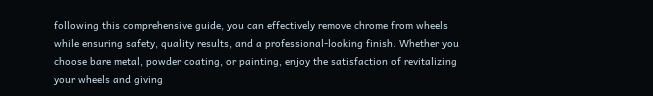following this comprehensive guide, you can effectively remove chrome from wheels while ensuring safety, quality results, and a professional-looking finish. Whether you choose bare metal, powder coating, or painting, enjoy the satisfaction of revitalizing your wheels and giving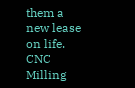them a new lease on life. CNC Milling